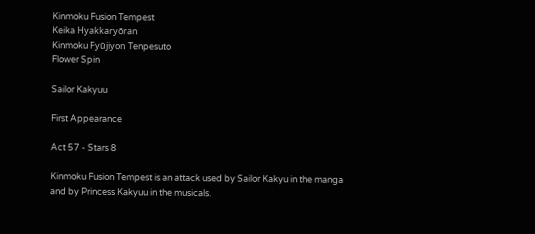Kinmoku Fusion Tempest
Keika Hyakkaryōran
Kinmoku Fyūjiyon Tenpesuto
Flower Spin

Sailor Kakyuu

First Appearance

Act 57 - Stars 8

Kinmoku Fusion Tempest is an attack used by Sailor Kakyu in the manga and by Princess Kakyuu in the musicals.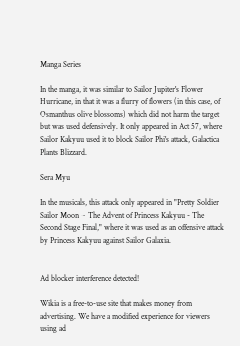Manga Series

In the manga, it was similar to Sailor Jupiter's Flower Hurricane, in that it was a flurry of flowers (in this case, of Osmanthus olive blossoms) which did not harm the target but was used defensively. It only appeared in Act 57, where Sailor Kakyuu used it to block Sailor Phi's attack, Galactica Plants Blizzard.

Sera Myu

In the musicals, this attack only appeared in "Pretty Soldier Sailor Moon ~ The Advent of Princess Kakyuu - The Second Stage Final," where it was used as an offensive attack by Princess Kakyuu against Sailor Galaxia.


Ad blocker interference detected!

Wikia is a free-to-use site that makes money from advertising. We have a modified experience for viewers using ad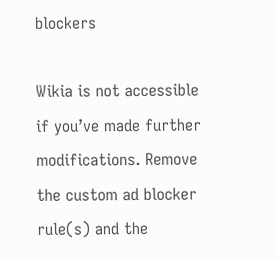blockers

Wikia is not accessible if you’ve made further modifications. Remove the custom ad blocker rule(s) and the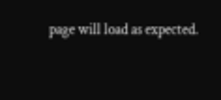page will load as expected.